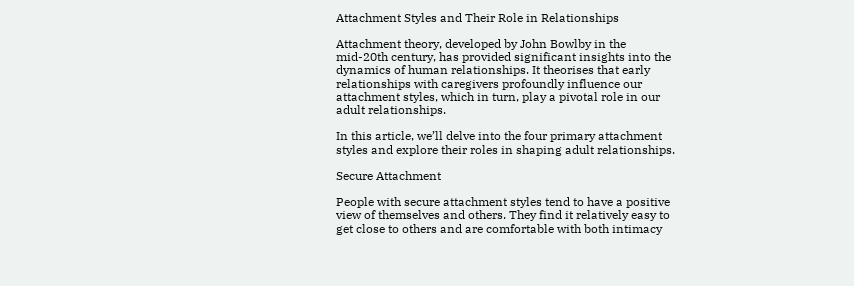Attachment Styles and Their Role in Relationships

Attachment theory, developed by John Bowlby in the mid-20th century, has provided significant insights into the dynamics of human relationships. It theorises that early relationships with caregivers profoundly influence our attachment styles, which in turn, play a pivotal role in our adult relationships.

In this article, we’ll delve into the four primary attachment styles and explore their roles in shaping adult relationships.

Secure Attachment

People with secure attachment styles tend to have a positive view of themselves and others. They find it relatively easy to get close to others and are comfortable with both intimacy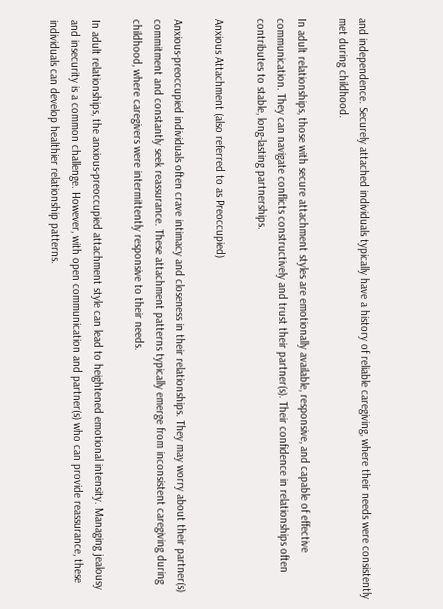and independence. Securely attached individuals typically have a history of reliable caregiving, where their needs were consistently met during childhood.

In adult relationships, those with secure attachment styles are emotionally available, responsive, and capable of effective communication. They can navigate conflicts constructively and trust their partner(s). Their confidence in relationships often contributes to stable, long-lasting partnerships.

Anxious Attachment (also referred to as Preoccupied)

Anxious-preoccupied individuals often crave intimacy and closeness in their relationships. They may worry about their partner(s) commitment and constantly seek reassurance. These attachment patterns typically emerge from inconsistent caregiving during childhood, where caregivers were intermittently responsive to their needs.

In adult relationships, the anxious-preoccupied attachment style can lead to heightened emotional intensity. Managing jealousy and insecurity is a common challenge. However, with open communication and partner(s) who can provide reassurance, these individuals can develop healthier relationship patterns.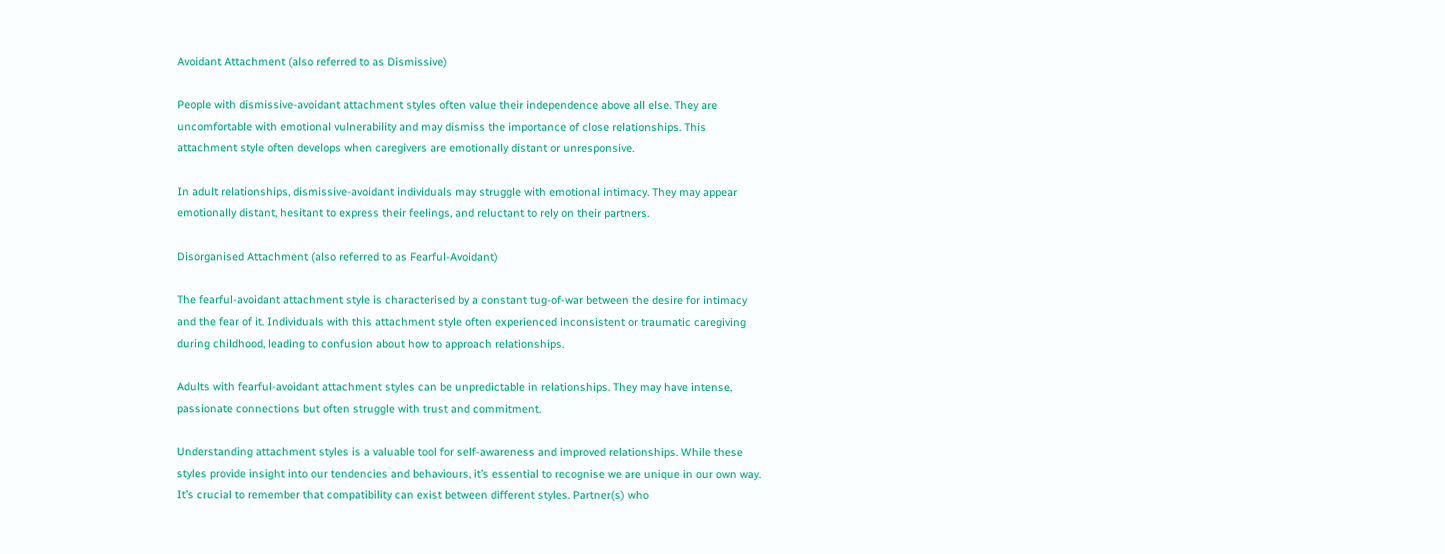Avoidant Attachment (also referred to as Dismissive)

People with dismissive-avoidant attachment styles often value their independence above all else. They are uncomfortable with emotional vulnerability and may dismiss the importance of close relationships. This attachment style often develops when caregivers are emotionally distant or unresponsive.

In adult relationships, dismissive-avoidant individuals may struggle with emotional intimacy. They may appear emotionally distant, hesitant to express their feelings, and reluctant to rely on their partners.

Disorganised Attachment (also referred to as Fearful-Avoidant)

The fearful-avoidant attachment style is characterised by a constant tug-of-war between the desire for intimacy and the fear of it. Individuals with this attachment style often experienced inconsistent or traumatic caregiving during childhood, leading to confusion about how to approach relationships.

Adults with fearful-avoidant attachment styles can be unpredictable in relationships. They may have intense, passionate connections but often struggle with trust and commitment.

Understanding attachment styles is a valuable tool for self-awareness and improved relationships. While these styles provide insight into our tendencies and behaviours, it’s essential to recognise we are unique in our own way. It’s crucial to remember that compatibility can exist between different styles. Partner(s) who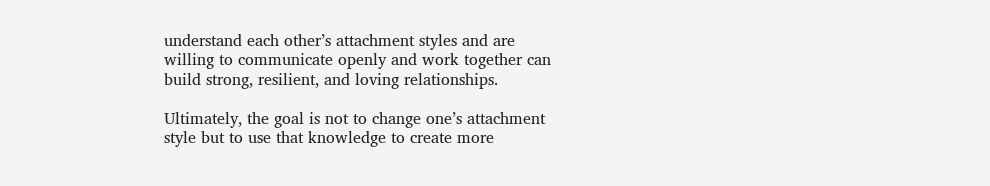understand each other’s attachment styles and are willing to communicate openly and work together can build strong, resilient, and loving relationships.

Ultimately, the goal is not to change one’s attachment style but to use that knowledge to create more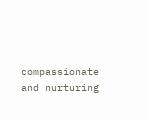compassionate and nurturing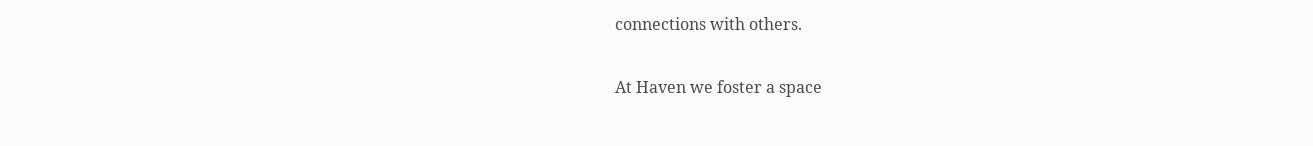connections with others.

At Haven we foster a space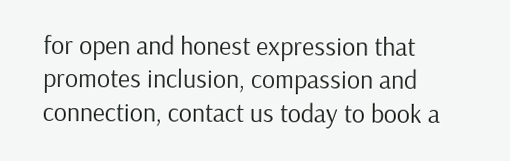for open and honest expression that promotes inclusion, compassion and connection, contact us today to book a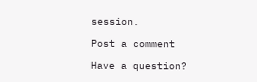session.

Post a comment

Have a question?